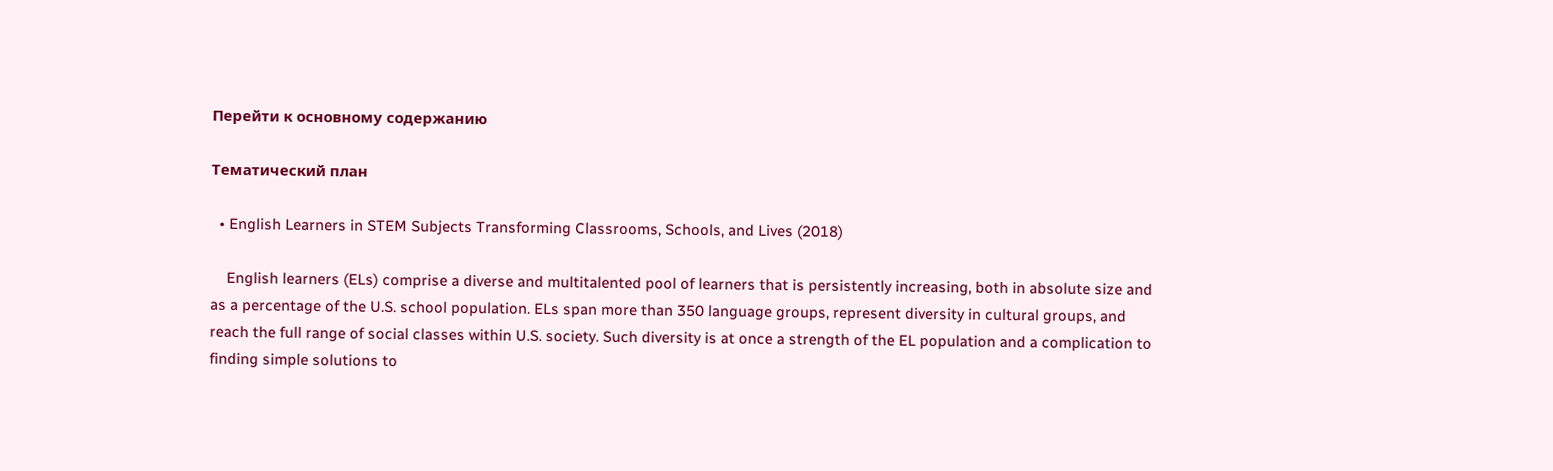Перейти к основному содержанию

Тематический план

  • English Learners in STEM Subjects Transforming Classrooms, Schools, and Lives (2018)

    English learners (ELs) comprise a diverse and multitalented pool of learners that is persistently increasing, both in absolute size and as a percentage of the U.S. school population. ELs span more than 350 language groups, represent diversity in cultural groups, and reach the full range of social classes within U.S. society. Such diversity is at once a strength of the EL population and a complication to finding simple solutions to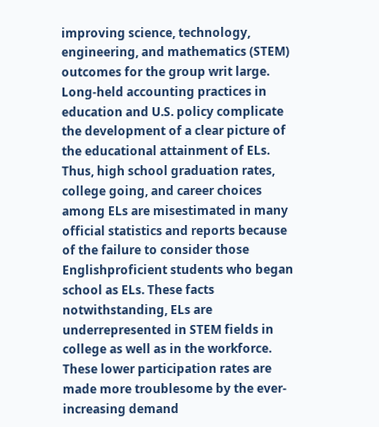improving science, technology, engineering, and mathematics (STEM) outcomes for the group writ large. Long-held accounting practices in education and U.S. policy complicate the development of a clear picture of the educational attainment of ELs. Thus, high school graduation rates, college going, and career choices among ELs are misestimated in many official statistics and reports because of the failure to consider those Englishproficient students who began school as ELs. These facts notwithstanding, ELs are underrepresented in STEM fields in college as well as in the workforce. These lower participation rates are made more troublesome by the ever-increasing demand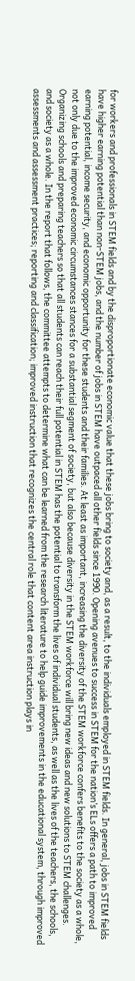for workers and professionals in STEM fields and by the disproportionate economic value that these jobs bring to society and, as a result, to the individuals employed in STEM fields. In general, jobs in STEM fields have higher earning potential than non-STEM jobs, and the number of jobs in STEM have outpaced all other fields since 1990. Opening avenues to success in STEM for the nation’s ELs offers a path to improved earning potential, income security, and economic opportunity for these students and their families. At least as important, increasing the diversity of the STEM workforce confers benefits to the society as a whole, not only due to the improved economic circumstances stances for a substantial segment of society, but also because diversity in the STEM workforce will bring new ideas and new solutions to STEM challenges. Organizing schools and preparing teachers so that all students can reach their full potential in STEM has the potential to transform the lives of individual students, as well as the lives of the teachers, the schools, and society as a whole. In the report that follows, the committee attempts to determine what can be learned from the research literature to help guide improvements in the educational system, through improved assessments and assessment practices; reporting and classification; improved instruction that recognizes the central role that content area instruction plays in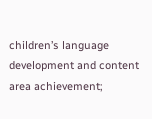children’s language development and content area achievement;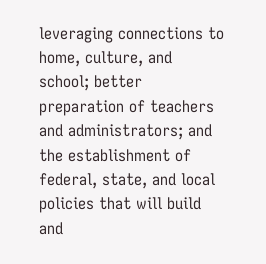leveraging connections to home, culture, and school; better preparation of teachers and administrators; and the establishment of federal, state, and local policies that will build and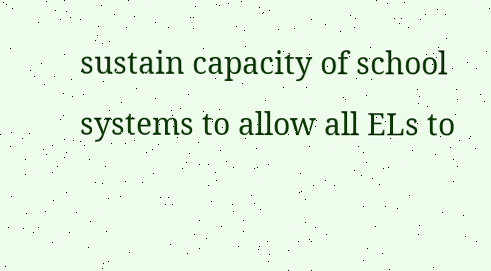sustain capacity of school systems to allow all ELs to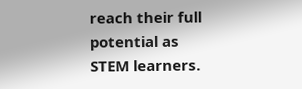reach their full potential as STEM learners.